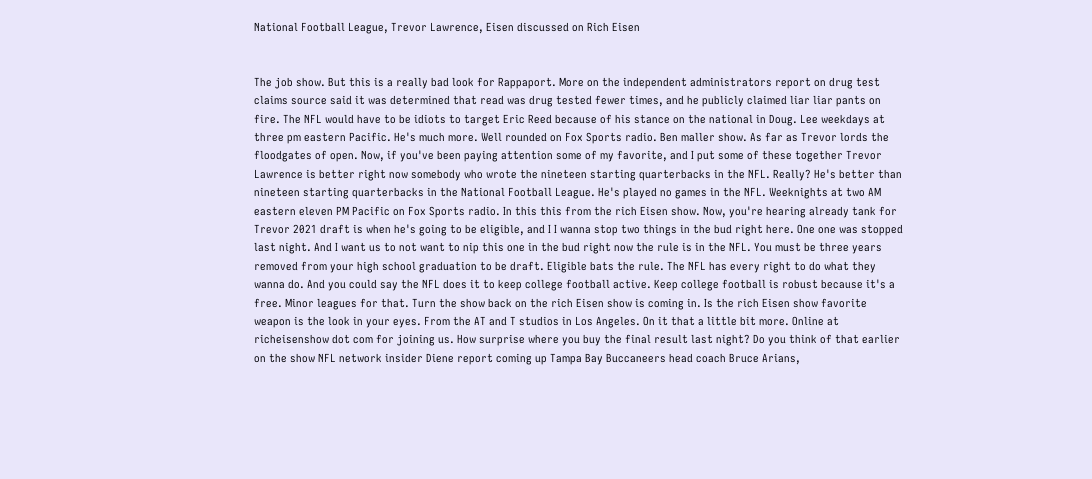National Football League, Trevor Lawrence, Eisen discussed on Rich Eisen


The job show. But this is a really bad look for Rappaport. More on the independent administrators report on drug test claims source said it was determined that read was drug tested fewer times, and he publicly claimed liar liar pants on fire. The NFL would have to be idiots to target Eric Reed because of his stance on the national in Doug. Lee weekdays at three pm eastern Pacific. He's much more. Well rounded on Fox Sports radio. Ben maller show. As far as Trevor lords the floodgates of open. Now, if you've been paying attention some of my favorite, and I put some of these together Trevor Lawrence is better right now somebody who wrote the nineteen starting quarterbacks in the NFL. Really? He's better than nineteen starting quarterbacks in the National Football League. He's played no games in the NFL. Weeknights at two AM eastern eleven PM Pacific on Fox Sports radio. In this this from the rich Eisen show. Now, you're hearing already tank for Trevor 2021 draft is when he's going to be eligible, and I I wanna stop two things in the bud right here. One one was stopped last night. And I want us to not want to nip this one in the bud right now the rule is in the NFL. You must be three years removed from your high school graduation to be draft. Eligible bats the rule. The NFL has every right to do what they wanna do. And you could say the NFL does it to keep college football active. Keep college football is robust because it's a free. Minor leagues for that. Turn the show back on the rich Eisen show is coming in. Is the rich Eisen show favorite weapon is the look in your eyes. From the AT and T studios in Los Angeles. On it that a little bit more. Online at richeisenshow dot com for joining us. How surprise where you buy the final result last night? Do you think of that earlier on the show NFL network insider Diene report coming up Tampa Bay Buccaneers head coach Bruce Arians,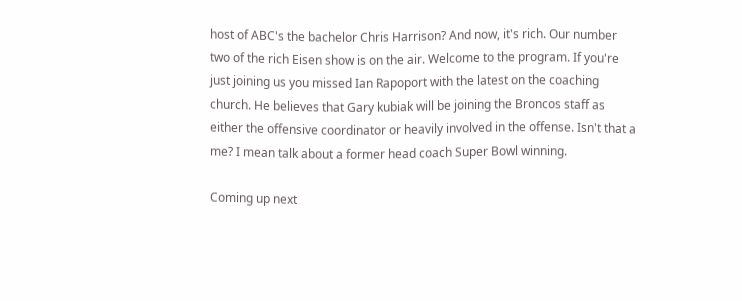host of ABC's the bachelor Chris Harrison? And now, it's rich. Our number two of the rich Eisen show is on the air. Welcome to the program. If you're just joining us you missed Ian Rapoport with the latest on the coaching church. He believes that Gary kubiak will be joining the Broncos staff as either the offensive coordinator or heavily involved in the offense. Isn't that a me? I mean talk about a former head coach Super Bowl winning.

Coming up next